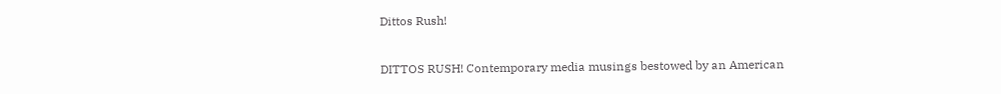Dittos Rush!

DITTOS RUSH! Contemporary media musings bestowed by an American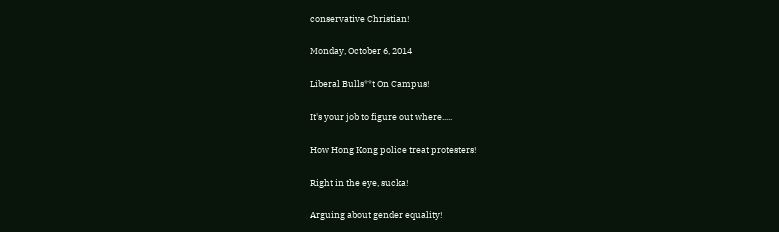conservative Christian!

Monday, October 6, 2014

Liberal Bulls**t On Campus!

It's your job to figure out where.....

How Hong Kong police treat protesters!

Right in the eye, sucka!

Arguing about gender equality!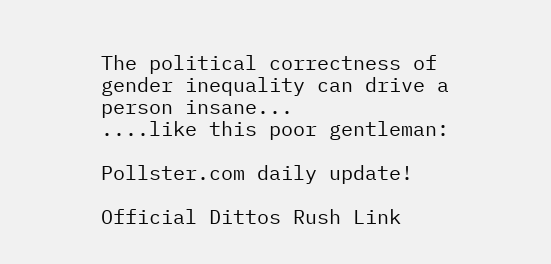The political correctness of gender inequality can drive a person insane...
....like this poor gentleman:

Pollster.com daily update!

Official Dittos Rush Link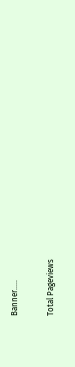Banner.....

Total Pageviews